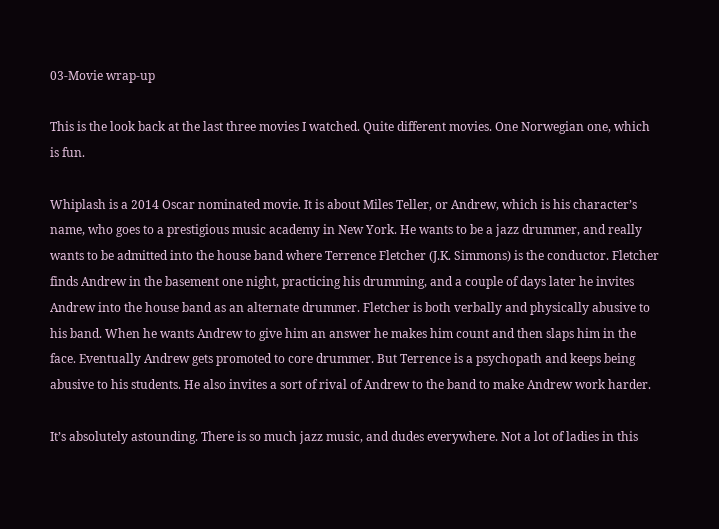03-Movie wrap-up

This is the look back at the last three movies I watched. Quite different movies. One Norwegian one, which is fun.

Whiplash is a 2014 Oscar nominated movie. It is about Miles Teller, or Andrew, which is his character’s name, who goes to a prestigious music academy in New York. He wants to be a jazz drummer, and really wants to be admitted into the house band where Terrence Fletcher (J.K. Simmons) is the conductor. Fletcher finds Andrew in the basement one night, practicing his drumming, and a couple of days later he invites Andrew into the house band as an alternate drummer. Fletcher is both verbally and physically abusive to his band. When he wants Andrew to give him an answer he makes him count and then slaps him in the face. Eventually Andrew gets promoted to core drummer. But Terrence is a psychopath and keeps being abusive to his students. He also invites a sort of rival of Andrew to the band to make Andrew work harder.

It’s absolutely astounding. There is so much jazz music, and dudes everywhere. Not a lot of ladies in this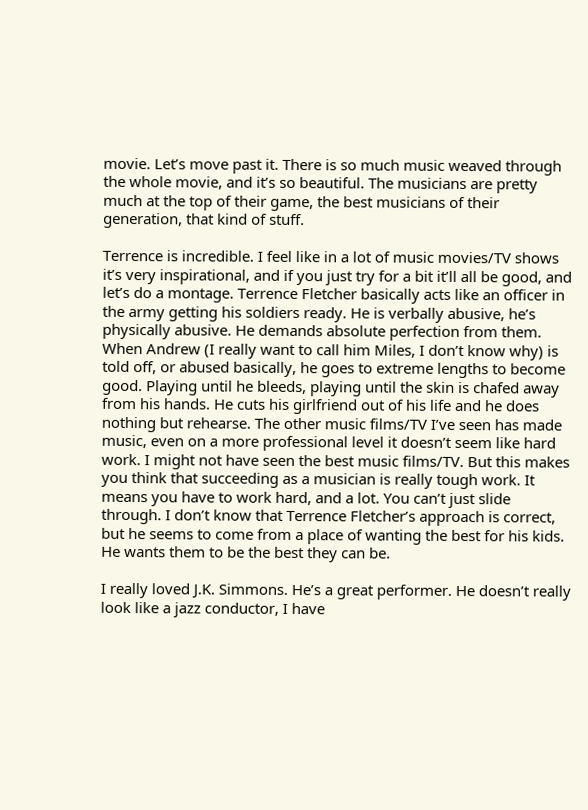movie. Let’s move past it. There is so much music weaved through the whole movie, and it’s so beautiful. The musicians are pretty much at the top of their game, the best musicians of their generation, that kind of stuff.

Terrence is incredible. I feel like in a lot of music movies/TV shows it’s very inspirational, and if you just try for a bit it’ll all be good, and let’s do a montage. Terrence Fletcher basically acts like an officer in the army getting his soldiers ready. He is verbally abusive, he’s physically abusive. He demands absolute perfection from them.  When Andrew (I really want to call him Miles, I don’t know why) is told off, or abused basically, he goes to extreme lengths to become good. Playing until he bleeds, playing until the skin is chafed away from his hands. He cuts his girlfriend out of his life and he does nothing but rehearse. The other music films/TV I’ve seen has made music, even on a more professional level it doesn’t seem like hard work. I might not have seen the best music films/TV. But this makes you think that succeeding as a musician is really tough work. It means you have to work hard, and a lot. You can’t just slide through. I don’t know that Terrence Fletcher’s approach is correct, but he seems to come from a place of wanting the best for his kids. He wants them to be the best they can be.

I really loved J.K. Simmons. He’s a great performer. He doesn’t really look like a jazz conductor, I have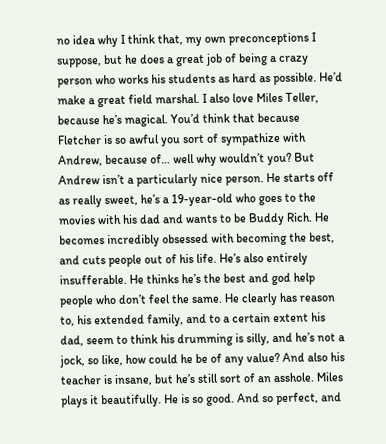no idea why I think that, my own preconceptions I suppose, but he does a great job of being a crazy person who works his students as hard as possible. He’d make a great field marshal. I also love Miles Teller, because he’s magical. You’d think that because Fletcher is so awful you sort of sympathize with Andrew, because of… well why wouldn’t you? But Andrew isn’t a particularly nice person. He starts off as really sweet, he’s a 19-year-old who goes to the movies with his dad and wants to be Buddy Rich. He becomes incredibly obsessed with becoming the best, and cuts people out of his life. He’s also entirely insufferable. He thinks he’s the best and god help people who don’t feel the same. He clearly has reason to, his extended family, and to a certain extent his dad, seem to think his drumming is silly, and he’s not a jock, so like, how could he be of any value? And also his teacher is insane, but he’s still sort of an asshole. Miles plays it beautifully. He is so good. And so perfect, and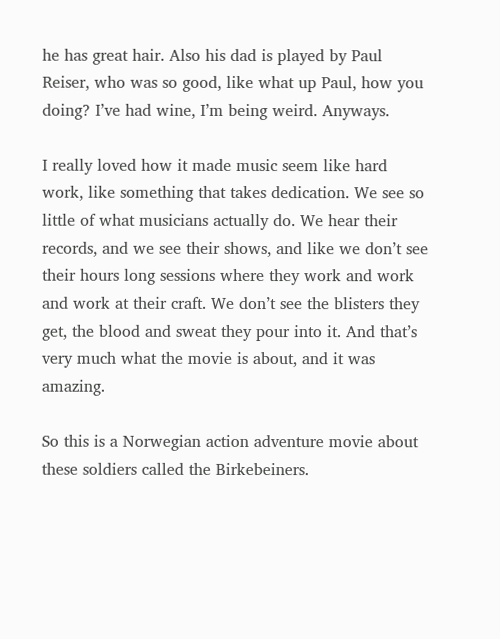he has great hair. Also his dad is played by Paul Reiser, who was so good, like what up Paul, how you doing? I’ve had wine, I’m being weird. Anyways.

I really loved how it made music seem like hard work, like something that takes dedication. We see so little of what musicians actually do. We hear their records, and we see their shows, and like we don’t see their hours long sessions where they work and work and work at their craft. We don’t see the blisters they get, the blood and sweat they pour into it. And that’s very much what the movie is about, and it was amazing.

So this is a Norwegian action adventure movie about these soldiers called the Birkebeiners.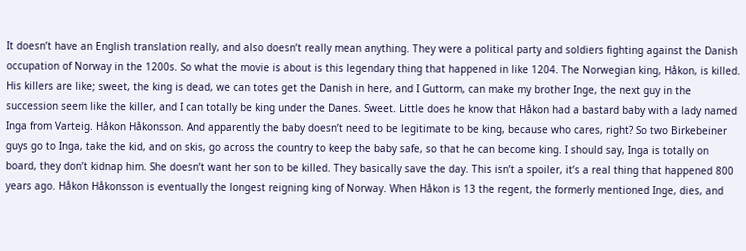It doesn’t have an English translation really, and also doesn’t really mean anything. They were a political party and soldiers fighting against the Danish occupation of Norway in the 1200s. So what the movie is about is this legendary thing that happened in like 1204. The Norwegian king, Håkon, is killed. His killers are like; sweet, the king is dead, we can totes get the Danish in here, and I Guttorm, can make my brother Inge, the next guy in the succession seem like the killer, and I can totally be king under the Danes. Sweet. Little does he know that Håkon had a bastard baby with a lady named Inga from Varteig. Håkon Håkonsson. And apparently the baby doesn’t need to be legitimate to be king, because who cares, right? So two Birkebeiner guys go to Inga, take the kid, and on skis, go across the country to keep the baby safe, so that he can become king. I should say, Inga is totally on board, they don’t kidnap him. She doesn’t want her son to be killed. They basically save the day. This isn’t a spoiler, it’s a real thing that happened 800 years ago. Håkon Håkonsson is eventually the longest reigning king of Norway. When Håkon is 13 the regent, the formerly mentioned Inge, dies, and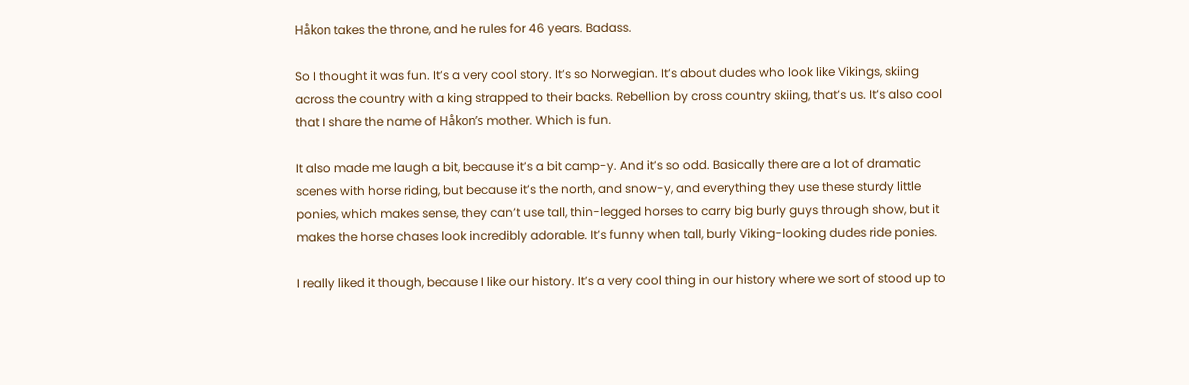Håkon takes the throne, and he rules for 46 years. Badass.

So I thought it was fun. It’s a very cool story. It’s so Norwegian. It’s about dudes who look like Vikings, skiing across the country with a king strapped to their backs. Rebellion by cross country skiing, that’s us. It’s also cool that I share the name of Håkon’s mother. Which is fun.

It also made me laugh a bit, because it’s a bit camp-y. And it’s so odd. Basically there are a lot of dramatic scenes with horse riding, but because it’s the north, and snow-y, and everything they use these sturdy little ponies, which makes sense, they can’t use tall, thin-legged horses to carry big burly guys through show, but it makes the horse chases look incredibly adorable. It’s funny when tall, burly Viking-looking dudes ride ponies.

I really liked it though, because I like our history. It’s a very cool thing in our history where we sort of stood up to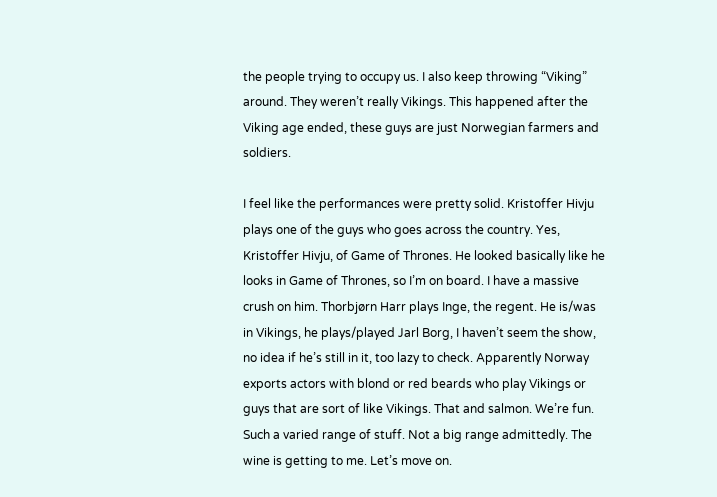the people trying to occupy us. I also keep throwing “Viking” around. They weren’t really Vikings. This happened after the Viking age ended, these guys are just Norwegian farmers and soldiers.

I feel like the performances were pretty solid. Kristoffer Hivju plays one of the guys who goes across the country. Yes, Kristoffer Hivju, of Game of Thrones. He looked basically like he looks in Game of Thrones, so I’m on board. I have a massive crush on him. Thorbjørn Harr plays Inge, the regent. He is/was in Vikings, he plays/played Jarl Borg, I haven’t seem the show, no idea if he’s still in it, too lazy to check. Apparently Norway exports actors with blond or red beards who play Vikings or guys that are sort of like Vikings. That and salmon. We’re fun. Such a varied range of stuff. Not a big range admittedly. The wine is getting to me. Let’s move on.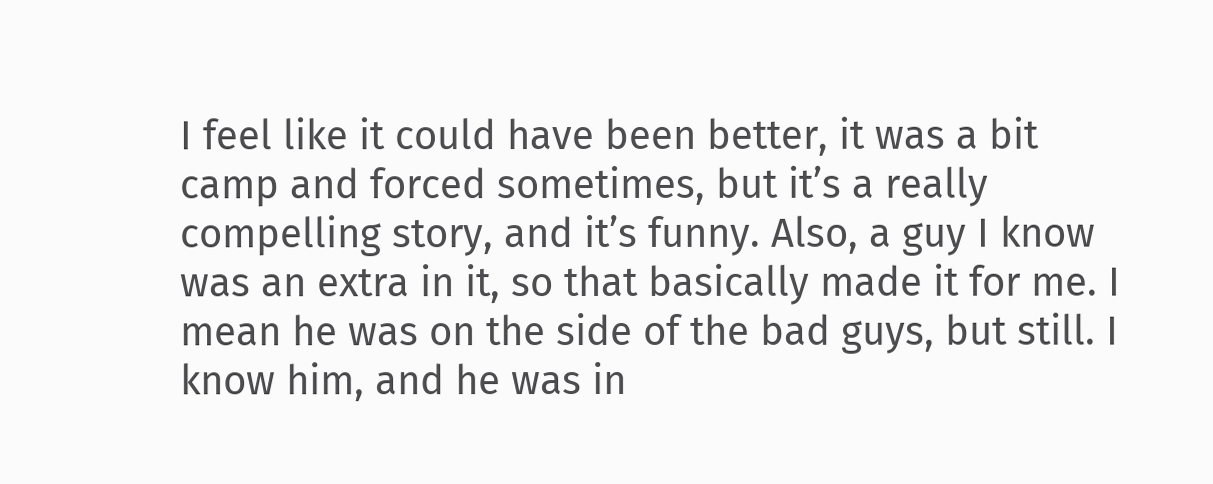I feel like it could have been better, it was a bit camp and forced sometimes, but it’s a really compelling story, and it’s funny. Also, a guy I know was an extra in it, so that basically made it for me. I mean he was on the side of the bad guys, but still. I know him, and he was in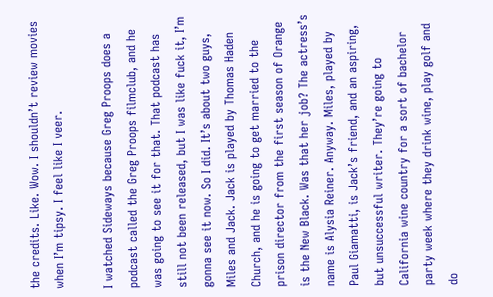the credits. Like. Wow. I shouldn’t review movies when I’m tipsy. I feel like I veer.

I watched Sideways because Greg Proops does a podcast called the Greg Proops filmclub, and he was going to see it for that. That podcast has still not been released, but I was like fuck it, I’m gonna see it now. So I did. It’s about two guys, Miles and Jack. Jack is played by Thomas Haden Church, and he is going to get married to the prison director from the first season of Orange is the New Black. Was that her job? The actress’s name is Alysia Reiner. Anyway. Miles, played by Paul Giamatti, is Jack’s friend, and an aspiring, but unsuccessful writer. They’re going to California wine country for a sort of bachelor party week where they drink wine, play golf and do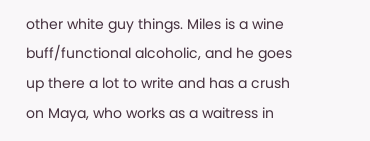other white guy things. Miles is a wine buff/functional alcoholic, and he goes up there a lot to write and has a crush on Maya, who works as a waitress in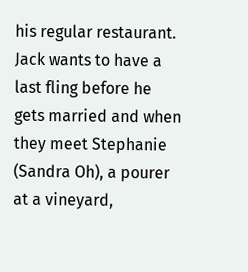his regular restaurant. Jack wants to have a last fling before he gets married and when they meet Stephanie (Sandra Oh), a pourer at a vineyard,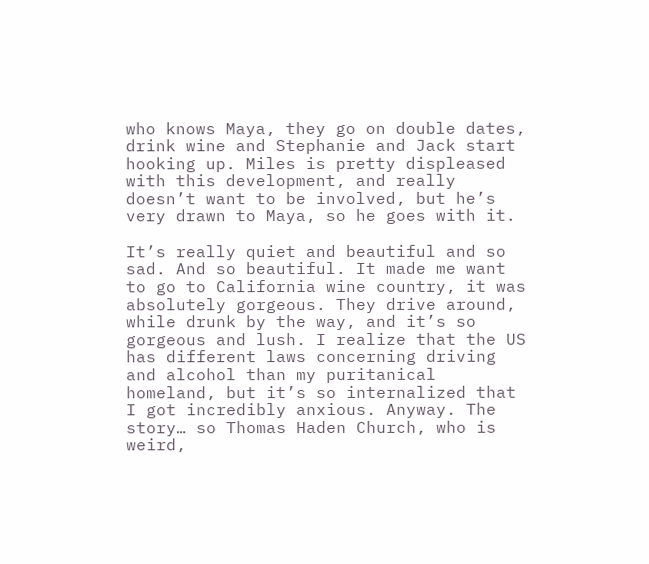who knows Maya, they go on double dates, drink wine and Stephanie and Jack start hooking up. Miles is pretty displeased with this development, and really doesn’t want to be involved, but he’s very drawn to Maya, so he goes with it.

It’s really quiet and beautiful and so sad. And so beautiful. It made me want to go to California wine country, it was absolutely gorgeous. They drive around, while drunk by the way, and it’s so gorgeous and lush. I realize that the US has different laws concerning driving and alcohol than my puritanical homeland, but it’s so internalized that I got incredibly anxious. Anyway. The story… so Thomas Haden Church, who is weird,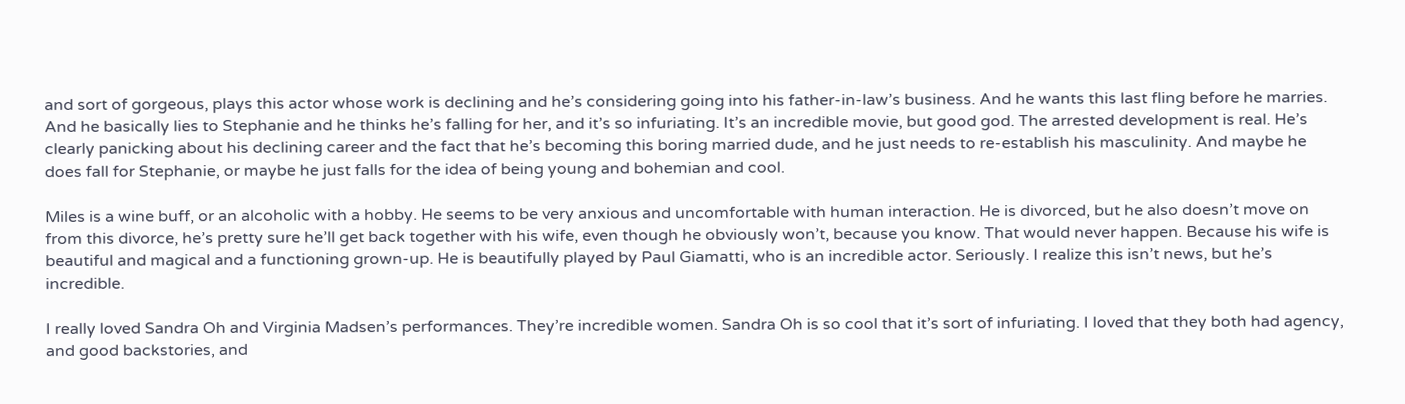and sort of gorgeous, plays this actor whose work is declining and he’s considering going into his father-in-law’s business. And he wants this last fling before he marries. And he basically lies to Stephanie and he thinks he’s falling for her, and it’s so infuriating. It’s an incredible movie, but good god. The arrested development is real. He’s clearly panicking about his declining career and the fact that he’s becoming this boring married dude, and he just needs to re-establish his masculinity. And maybe he does fall for Stephanie, or maybe he just falls for the idea of being young and bohemian and cool.

Miles is a wine buff, or an alcoholic with a hobby. He seems to be very anxious and uncomfortable with human interaction. He is divorced, but he also doesn’t move on from this divorce, he’s pretty sure he’ll get back together with his wife, even though he obviously won’t, because you know. That would never happen. Because his wife is beautiful and magical and a functioning grown-up. He is beautifully played by Paul Giamatti, who is an incredible actor. Seriously. I realize this isn’t news, but he’s incredible.

I really loved Sandra Oh and Virginia Madsen’s performances. They’re incredible women. Sandra Oh is so cool that it’s sort of infuriating. I loved that they both had agency, and good backstories, and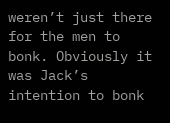weren’t just there for the men to bonk. Obviously it was Jack’s intention to bonk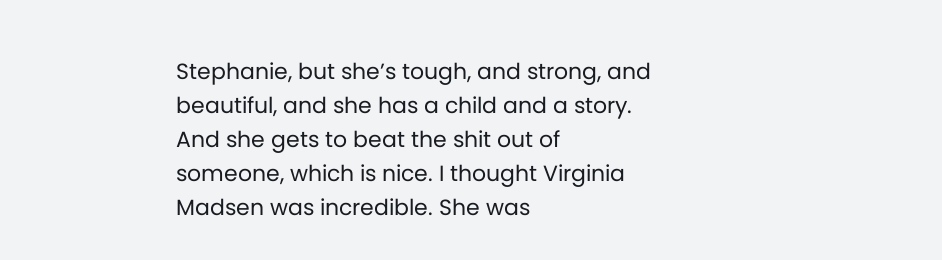Stephanie, but she’s tough, and strong, and beautiful, and she has a child and a story. And she gets to beat the shit out of someone, which is nice. I thought Virginia Madsen was incredible. She was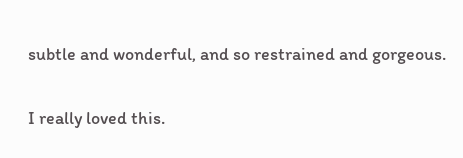subtle and wonderful, and so restrained and gorgeous.

I really loved this.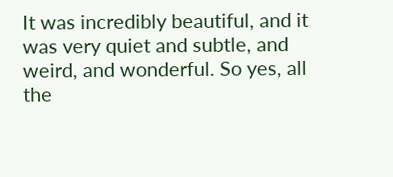It was incredibly beautiful, and it was very quiet and subtle, and weird, and wonderful. So yes, all the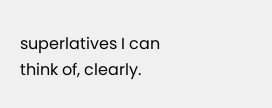superlatives I can think of, clearly.